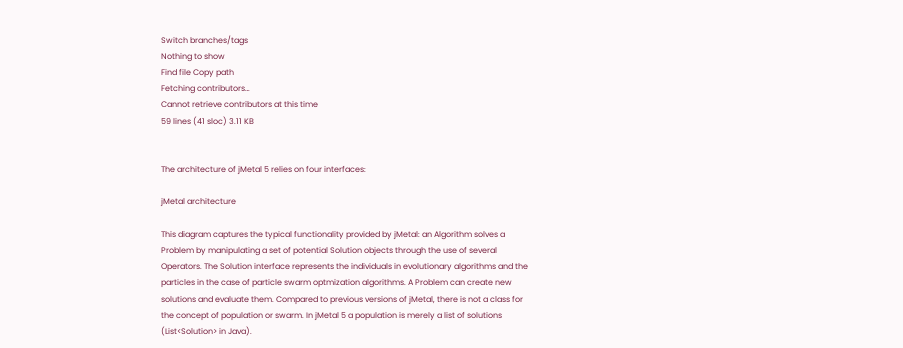Switch branches/tags
Nothing to show
Find file Copy path
Fetching contributors…
Cannot retrieve contributors at this time
59 lines (41 sloc) 3.11 KB


The architecture of jMetal 5 relies on four interfaces:

jMetal architecture

This diagram captures the typical functionality provided by jMetal: an Algorithm solves a Problem by manipulating a set of potential Solution objects through the use of several Operators. The Solution interface represents the individuals in evolutionary algorithms and the particles in the case of particle swarm optmization algorithms. A Problem can create new solutions and evaluate them. Compared to previous versions of jMetal, there is not a class for the concept of population or swarm. In jMetal 5 a population is merely a list of solutions (List<Solution> in Java).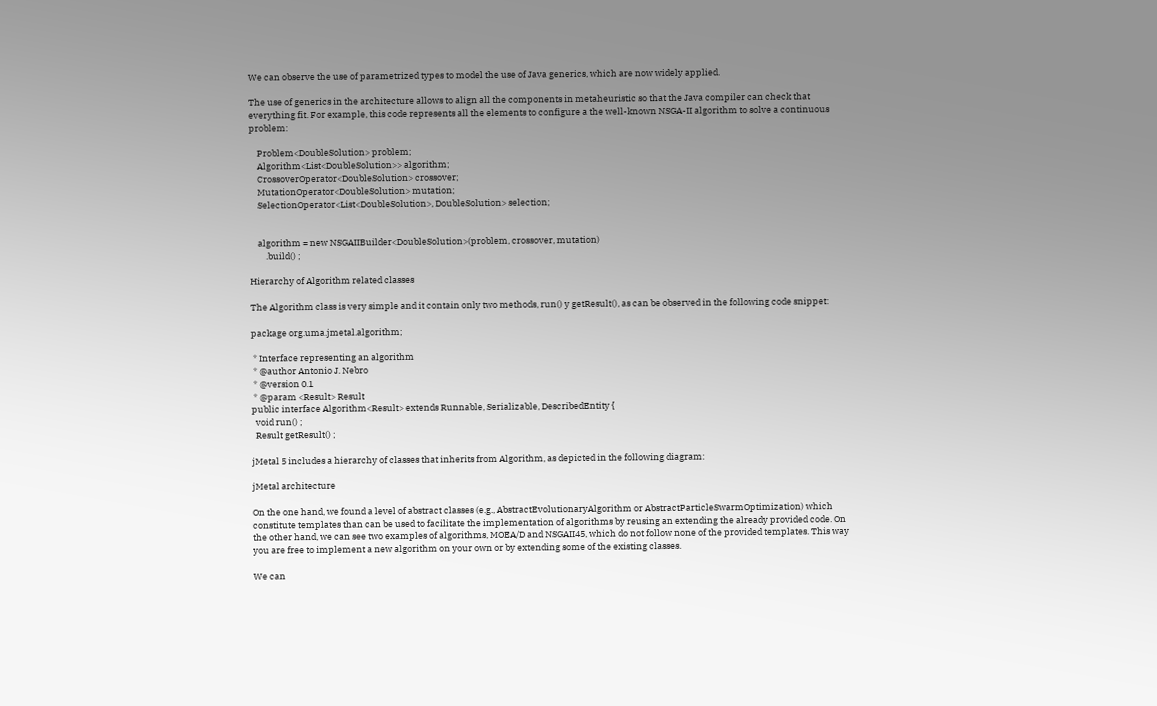We can observe the use of parametrized types to model the use of Java generics, which are now widely applied.

The use of generics in the architecture allows to align all the components in metaheuristic so that the Java compiler can check that everything fit. For example, this code represents all the elements to configure a the well-known NSGA-II algorithm to solve a continuous problem:

    Problem<DoubleSolution> problem;
    Algorithm<List<DoubleSolution>> algorithm;
    CrossoverOperator<DoubleSolution> crossover;
    MutationOperator<DoubleSolution> mutation;
    SelectionOperator<List<DoubleSolution>, DoubleSolution> selection;


    algorithm = new NSGAIIBuilder<DoubleSolution>(problem, crossover, mutation)
        .build() ;

Hierarchy of Algorithm related classes

The Algorithm class is very simple and it contain only two methods, run() y getResult(), as can be observed in the following code snippet:

package org.uma.jmetal.algorithm;

 * Interface representing an algorithm
 * @author Antonio J. Nebro
 * @version 0.1
 * @param <Result> Result
public interface Algorithm<Result> extends Runnable, Serializable, DescribedEntity {
  void run() ;
  Result getResult() ;

jMetal 5 includes a hierarchy of classes that inherits from Algorithm, as depicted in the following diagram:

jMetal architecture

On the one hand, we found a level of abstract classes (e.g., AbstractEvolutionaryAlgorithm or AbstractParticleSwarmOptimization) which constitute templates than can be used to facilitate the implementation of algorithms by reusing an extending the already provided code. On the other hand, we can see two examples of algorithms, MOEA/D and NSGAII45, which do not follow none of the provided templates. This way you are free to implement a new algorithm on your own or by extending some of the existing classes.

We can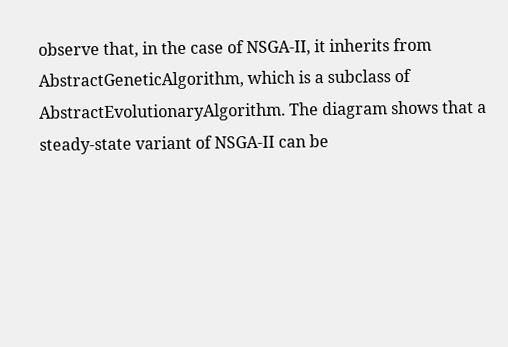observe that, in the case of NSGA-II, it inherits from AbstractGeneticAlgorithm, which is a subclass of AbstractEvolutionaryAlgorithm. The diagram shows that a steady-state variant of NSGA-II can be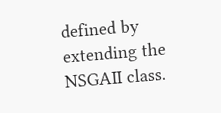defined by extending the NSGAII class.